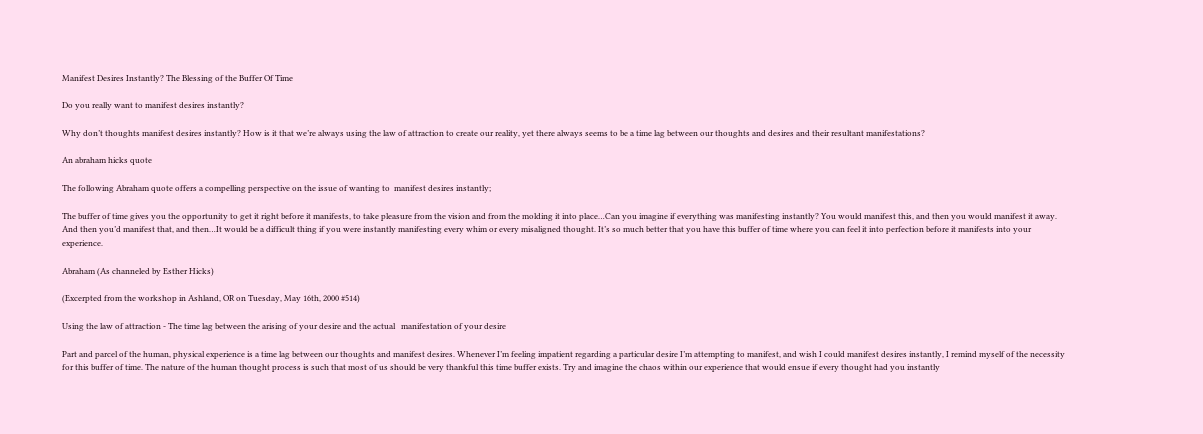Manifest Desires Instantly? The Blessing of the Buffer Of Time

Do you really want to manifest desires instantly?

Why don’t thoughts manifest desires instantly? How is it that we’re always using the law of attraction to create our reality, yet there always seems to be a time lag between our thoughts and desires and their resultant manifestations?

An abraham hicks quote

The following Abraham quote offers a compelling perspective on the issue of wanting to  manifest desires instantly;

The buffer of time gives you the opportunity to get it right before it manifests, to take pleasure from the vision and from the molding it into place…Can you imagine if everything was manifesting instantly? You would manifest this, and then you would manifest it away. And then you’d manifest that, and then…It would be a difficult thing if you were instantly manifesting every whim or every misaligned thought. It’s so much better that you have this buffer of time where you can feel it into perfection before it manifests into your experience.

Abraham (As channeled by Esther Hicks)

(Excerpted from the workshop in Ashland, OR on Tuesday, May 16th, 2000 #514)

Using the law of attraction - The time lag between the arising of your desire and the actual   manifestation of your desire

Part and parcel of the human, physical experience is a time lag between our thoughts and manifest desires. Whenever I’m feeling impatient regarding a particular desire I’m attempting to manifest, and wish I could manifest desires instantly, I remind myself of the necessity for this buffer of time. The nature of the human thought process is such that most of us should be very thankful this time buffer exists. Try and imagine the chaos within our experience that would ensue if every thought had you instantly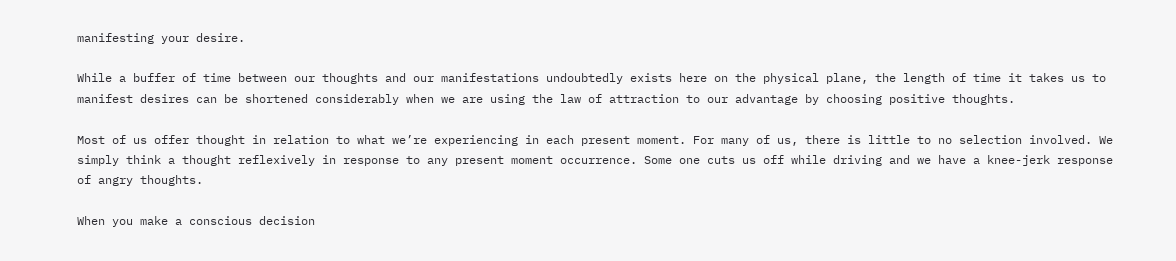manifesting your desire.

While a buffer of time between our thoughts and our manifestations undoubtedly exists here on the physical plane, the length of time it takes us to manifest desires can be shortened considerably when we are using the law of attraction to our advantage by choosing positive thoughts.

Most of us offer thought in relation to what we’re experiencing in each present moment. For many of us, there is little to no selection involved. We simply think a thought reflexively in response to any present moment occurrence. Some one cuts us off while driving and we have a knee-jerk response of angry thoughts.

When you make a conscious decision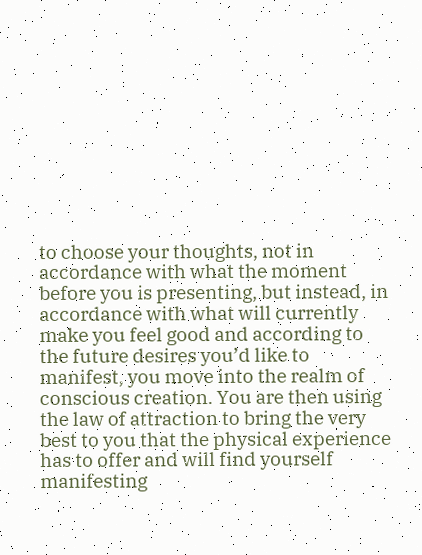to choose your thoughts, not in accordance with what the moment before you is presenting, but instead, in accordance with what will currently make you feel good and according to the future desires you’d like to manifest, you move into the realm of conscious creation. You are then using the law of attraction to bring the very best to you that the physical experience has to offer and will find yourself manifesting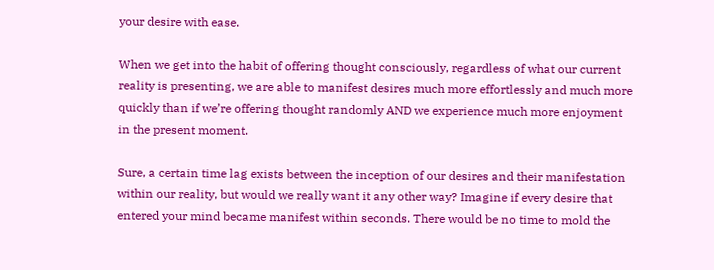your desire with ease.

When we get into the habit of offering thought consciously, regardless of what our current reality is presenting, we are able to manifest desires much more effortlessly and much more quickly than if we’re offering thought randomly AND we experience much more enjoyment in the present moment.

Sure, a certain time lag exists between the inception of our desires and their manifestation within our reality, but would we really want it any other way? Imagine if every desire that entered your mind became manifest within seconds. There would be no time to mold the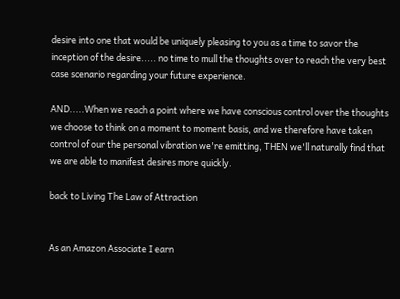desire into one that would be uniquely pleasing to you as a time to savor the inception of the desire..... no time to mull the thoughts over to reach the very best case scenario regarding your future experience.

AND.....When we reach a point where we have conscious control over the thoughts we choose to think on a moment to moment basis, and we therefore have taken control of our the personal vibration we're emitting, THEN we'll naturally find that we are able to manifest desires more quickly.

back to Living The Law of Attraction


As an Amazon Associate I earn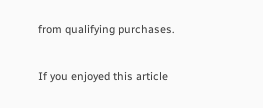from qualifying purchases.

If you enjoyed this article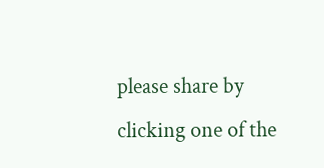please share by clicking one of the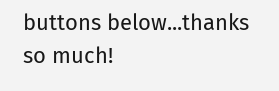buttons below...thanks so much!